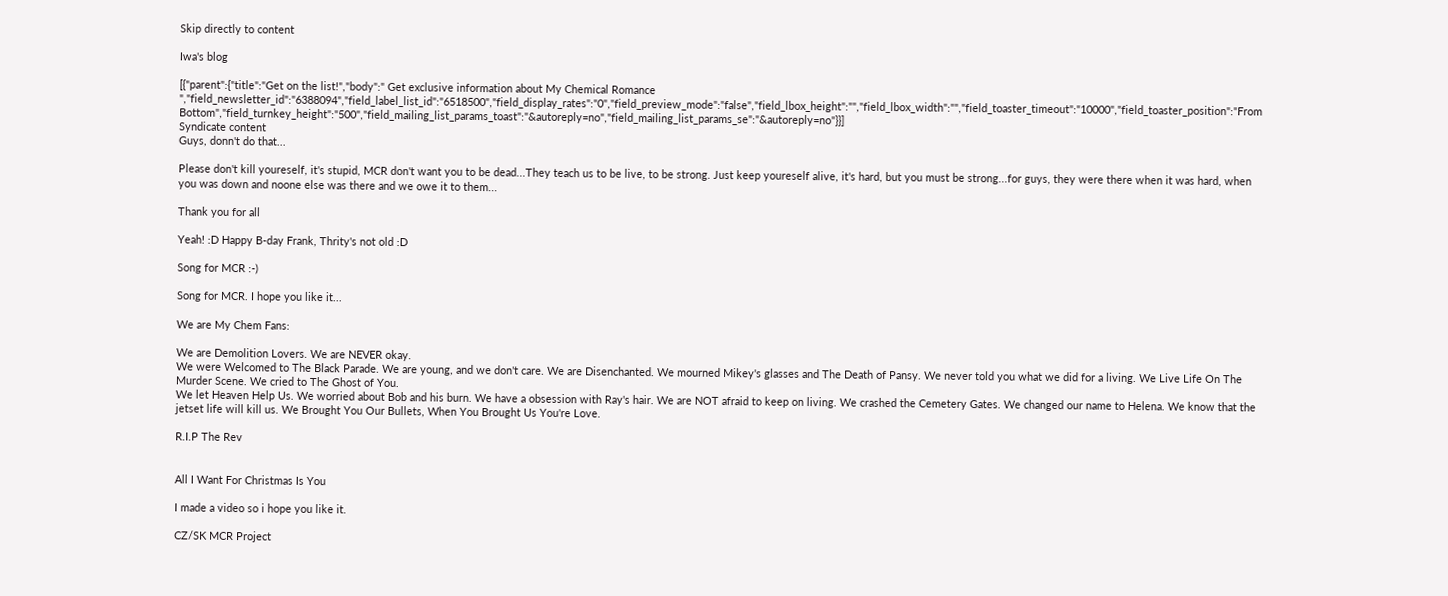Skip directly to content

Iwa's blog

[{"parent":{"title":"Get on the list!","body":" Get exclusive information about My Chemical Romance ","field_newsletter_id":"6388094","field_label_list_id":"6518500","field_display_rates":"0","field_preview_mode":"false","field_lbox_height":"","field_lbox_width":"","field_toaster_timeout":"10000","field_toaster_position":"From Bottom","field_turnkey_height":"500","field_mailing_list_params_toast":"&autoreply=no","field_mailing_list_params_se":"&autoreply=no"}}]
Syndicate content
Guys, donn't do that...

Please don't kill youreself, it's stupid, MCR don't want you to be dead...They teach us to be live, to be strong. Just keep youreself alive, it's hard, but you must be strong...for guys, they were there when it was hard, when you was down and noone else was there and we owe it to them...

Thank you for all

Yeah! :D Happy B-day Frank, Thrity's not old :D

Song for MCR :-)

Song for MCR. I hope you like it...

We are My Chem Fans:

We are Demolition Lovers. We are NEVER okay.
We were Welcomed to The Black Parade. We are young, and we don't care. We are Disenchanted. We mourned Mikey's glasses and The Death of Pansy. We never told you what we did for a living. We Live Life On The Murder Scene. We cried to The Ghost of You.
We let Heaven Help Us. We worried about Bob and his burn. We have a obsession with Ray's hair. We are NOT afraid to keep on living. We crashed the Cemetery Gates. We changed our name to Helena. We know that the jetset life will kill us. We Brought You Our Bullets, When You Brought Us You're Love.

R.I.P The Rev


All I Want For Christmas Is You

I made a video so i hope you like it.

CZ/SK MCR Project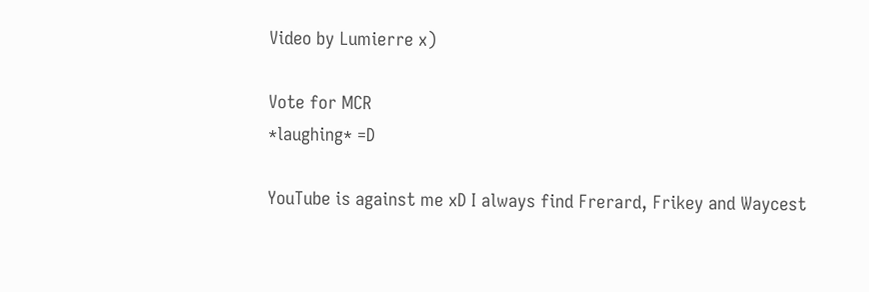Video by Lumierre x)

Vote for MCR
*laughing* =D

YouTube is against me xD I always find Frerard, Frikey and Waycest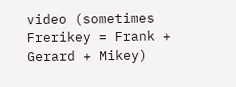video (sometimes Frerikey = Frank + Gerard + Mikey)